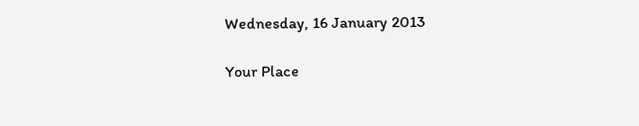Wednesday, 16 January 2013

Your Place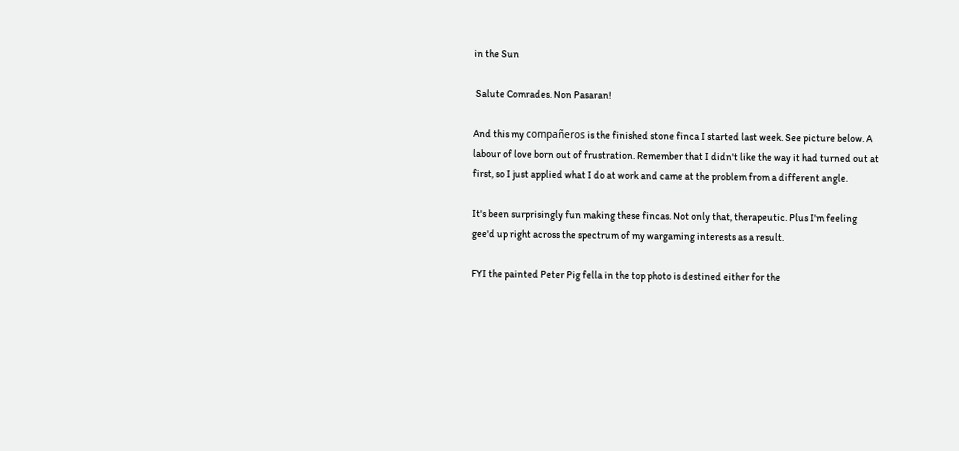in the Sun

 Salute Comrades. Non Pasaran!

And this my compañeros is the finished stone finca I started last week. See picture below. A labour of love born out of frustration. Remember that I didn't like the way it had turned out at first, so I just applied what I do at work and came at the problem from a different angle.

It's been surprisingly fun making these fincas. Not only that, therapeutic. Plus I'm feeling gee'd up right across the spectrum of my wargaming interests as a result.

FYI the painted Peter Pig fella in the top photo is destined either for the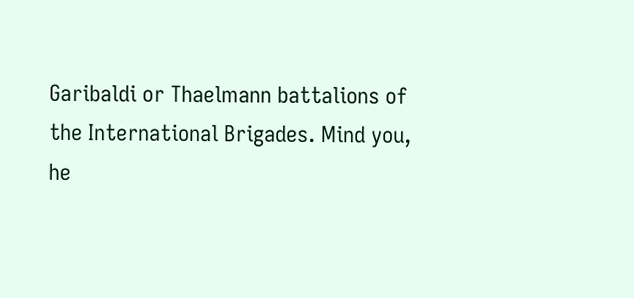Garibaldi or Thaelmann battalions of the International Brigades. Mind you, he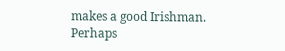makes a good Irishman. Perhaps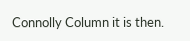Connolly Column it is then.